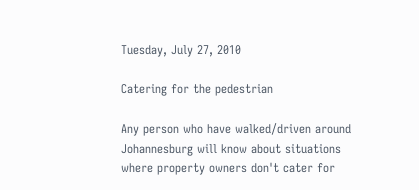Tuesday, July 27, 2010

Catering for the pedestrian

Any person who have walked/driven around Johannesburg will know about situations where property owners don't cater for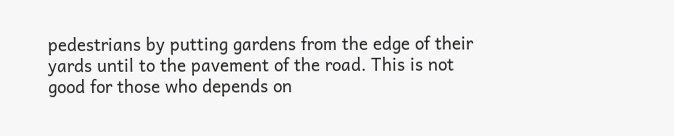pedestrians by putting gardens from the edge of their yards until to the pavement of the road. This is not good for those who depends on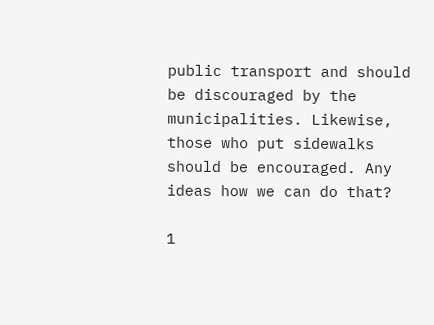public transport and should be discouraged by the municipalities. Likewise, those who put sidewalks should be encouraged. Any ideas how we can do that?

1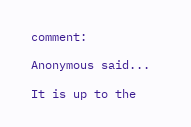comment:

Anonymous said...

It is up to the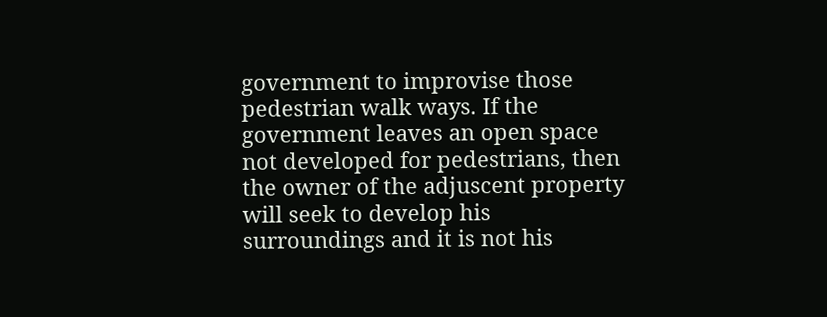government to improvise those pedestrian walk ways. If the government leaves an open space not developed for pedestrians, then the owner of the adjuscent property will seek to develop his surroundings and it is not his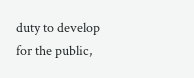duty to develop for the public,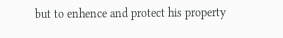but to enhence and protect his property